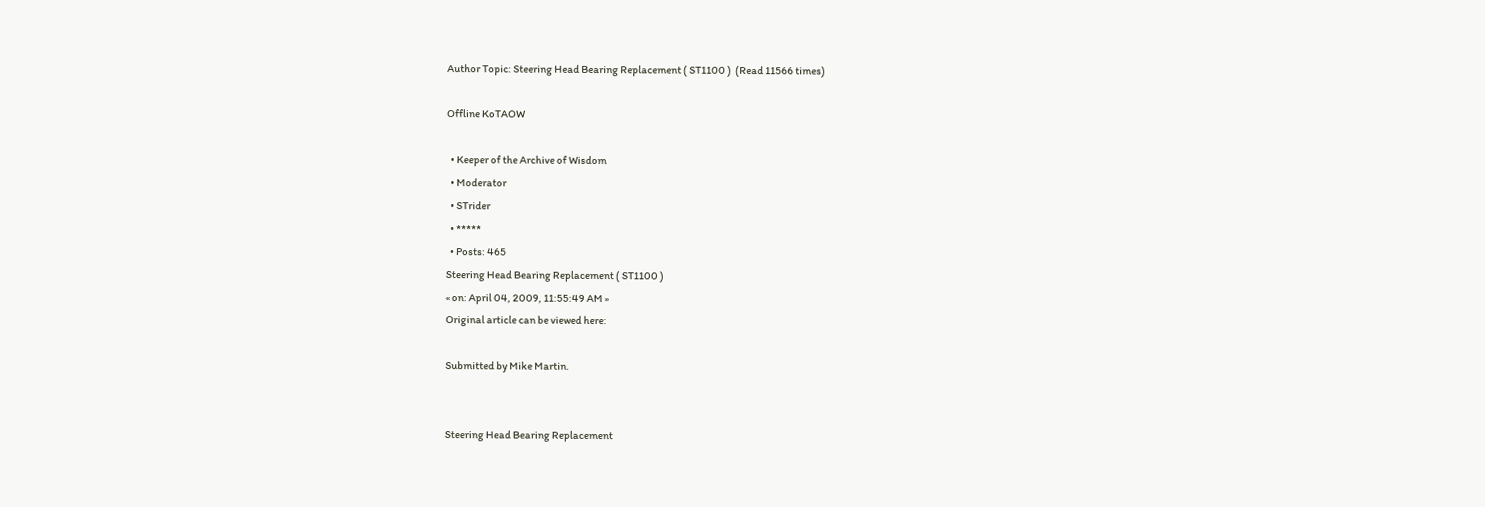Author Topic: Steering Head Bearing Replacement ( ST1100 )  (Read 11566 times)

Offline KoTAOW

  • Keeper of the Archive of Wisdom
  • Moderator
  • STrider
  • *****
  • Posts: 465
Steering Head Bearing Replacement ( ST1100 )
« on: April 04, 2009, 11:55:49 AM »
Original article can be viewed here:

Submitted by Mike Martin.


Steering Head Bearing Replacement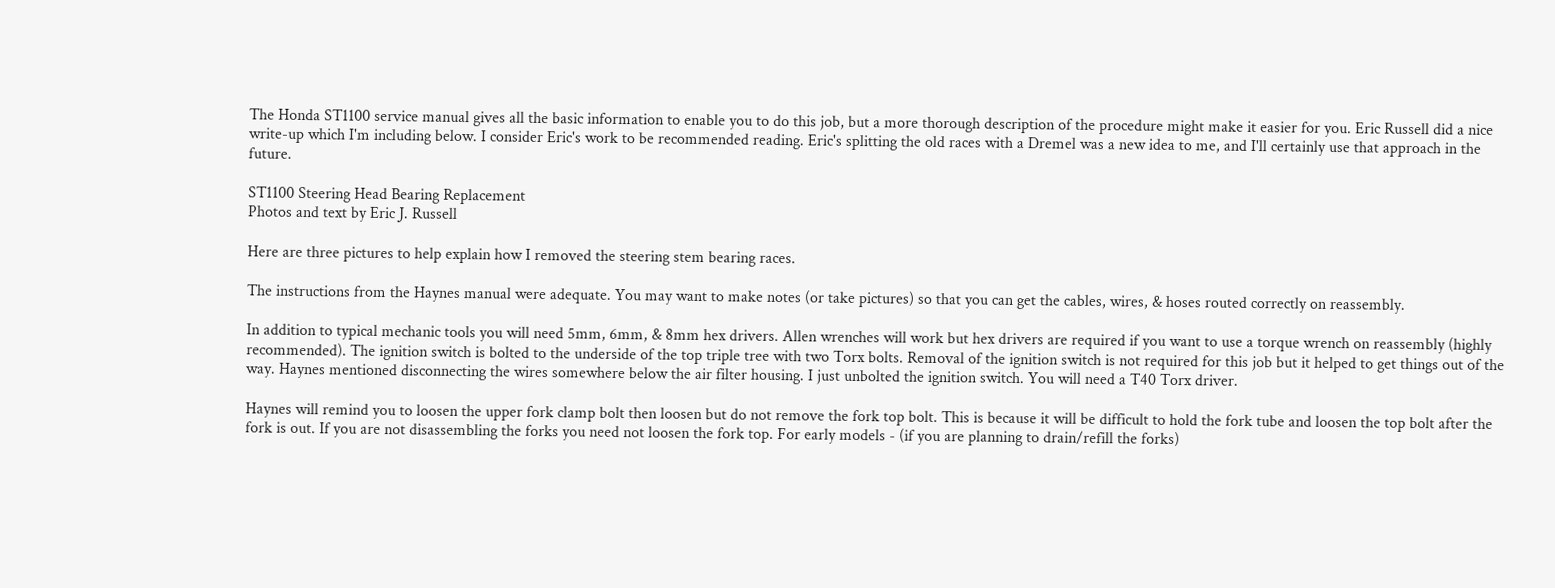The Honda ST1100 service manual gives all the basic information to enable you to do this job, but a more thorough description of the procedure might make it easier for you. Eric Russell did a nice write-up which I'm including below. I consider Eric's work to be recommended reading. Eric's splitting the old races with a Dremel was a new idea to me, and I'll certainly use that approach in the future.

ST1100 Steering Head Bearing Replacement
Photos and text by Eric J. Russell

Here are three pictures to help explain how I removed the steering stem bearing races.

The instructions from the Haynes manual were adequate. You may want to make notes (or take pictures) so that you can get the cables, wires, & hoses routed correctly on reassembly.

In addition to typical mechanic tools you will need 5mm, 6mm, & 8mm hex drivers. Allen wrenches will work but hex drivers are required if you want to use a torque wrench on reassembly (highly recommended). The ignition switch is bolted to the underside of the top triple tree with two Torx bolts. Removal of the ignition switch is not required for this job but it helped to get things out of the way. Haynes mentioned disconnecting the wires somewhere below the air filter housing. I just unbolted the ignition switch. You will need a T40 Torx driver.

Haynes will remind you to loosen the upper fork clamp bolt then loosen but do not remove the fork top bolt. This is because it will be difficult to hold the fork tube and loosen the top bolt after the fork is out. If you are not disassembling the forks you need not loosen the fork top. For early models - (if you are planning to drain/refill the forks)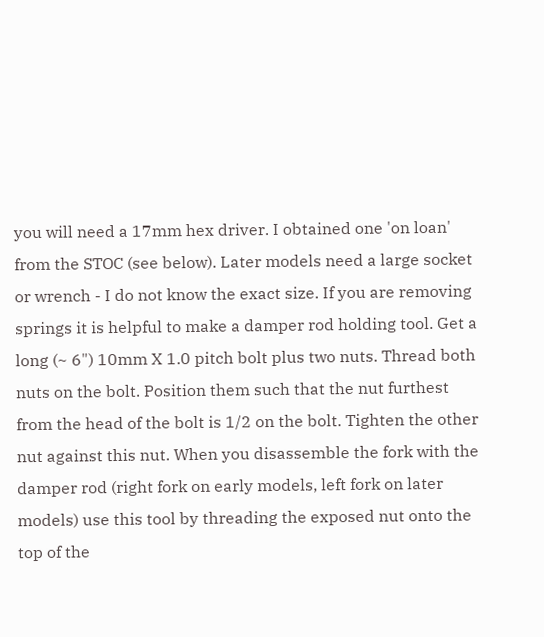you will need a 17mm hex driver. I obtained one 'on loan' from the STOC (see below). Later models need a large socket or wrench - I do not know the exact size. If you are removing springs it is helpful to make a damper rod holding tool. Get a long (~ 6") 10mm X 1.0 pitch bolt plus two nuts. Thread both nuts on the bolt. Position them such that the nut furthest from the head of the bolt is 1/2 on the bolt. Tighten the other nut against this nut. When you disassemble the fork with the damper rod (right fork on early models, left fork on later models) use this tool by threading the exposed nut onto the top of the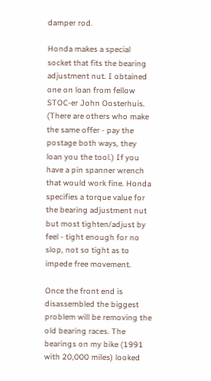damper rod.

Honda makes a special socket that fits the bearing adjustment nut. I obtained one on loan from fellow STOC-er John Oosterhuis. (There are others who make the same offer - pay the postage both ways, they loan you the tool.) If you have a pin spanner wrench that would work fine. Honda specifies a torque value for the bearing adjustment nut but most tighten/adjust by feel - tight enough for no slop, not so tight as to impede free movement.

Once the front end is disassembled the biggest problem will be removing the old bearing races. The bearings on my bike (1991 with 20,000 miles) looked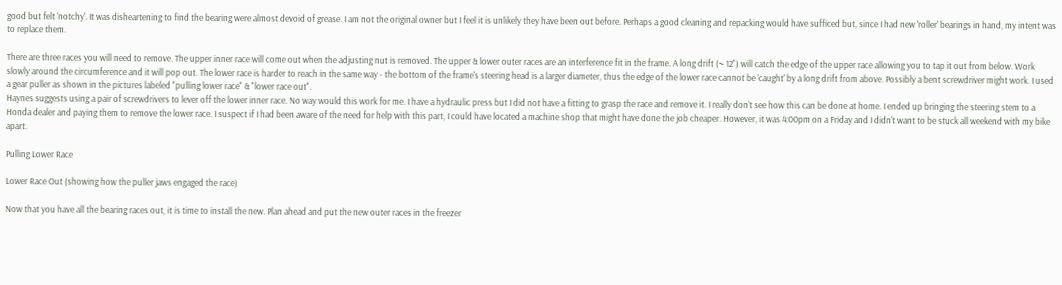good but felt 'notchy'. It was disheartening to find the bearing were almost devoid of grease. I am not the original owner but I feel it is unlikely they have been out before. Perhaps a good cleaning and repacking would have sufficed but, since I had new 'roller' bearings in hand, my intent was to replace them.

There are three races you will need to remove. The upper inner race will come out when the adjusting nut is removed. The upper & lower outer races are an interference fit in the frame. A long drift (~ 12") will catch the edge of the upper race allowing you to tap it out from below. Work slowly around the circumference and it will pop out. The lower race is harder to reach in the same way - the bottom of the frame's steering head is a larger diameter, thus the edge of the lower race cannot be 'caught' by a long drift from above. Possibly a bent screwdriver might work. I used a gear puller as shown in the pictures labeled "pulling lower race" & "lower race out".
Haynes suggests using a pair of screwdrivers to lever off the lower inner race. No way would this work for me. I have a hydraulic press but I did not have a fitting to grasp the race and remove it. I really don't see how this can be done at home. I ended up bringing the steering stem to a Honda dealer and paying them to remove the lower race. I suspect if I had been aware of the need for help with this part, I could have located a machine shop that might have done the job cheaper. However, it was 4:00pm on a Friday and I didn't want to be stuck all weekend with my bike apart.

Pulling Lower Race

Lower Race Out (showing how the puller jaws engaged the race)

Now that you have all the bearing races out, it is time to install the new. Plan ahead and put the new outer races in the freezer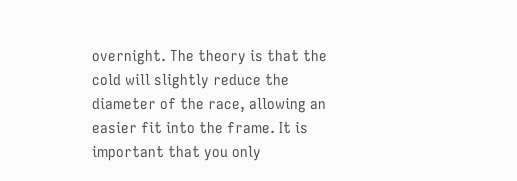overnight. The theory is that the cold will slightly reduce the diameter of the race, allowing an easier fit into the frame. It is important that you only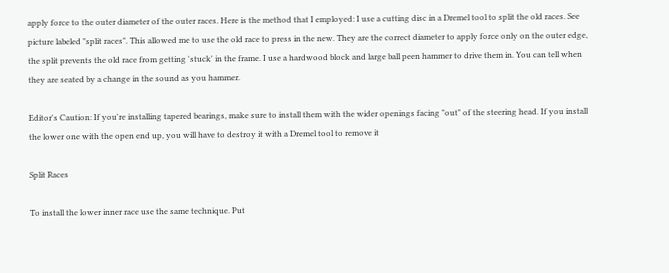apply force to the outer diameter of the outer races. Here is the method that I employed: I use a cutting disc in a Dremel tool to split the old races. See picture labeled "split races". This allowed me to use the old race to press in the new. They are the correct diameter to apply force only on the outer edge, the split prevents the old race from getting 'stuck' in the frame. I use a hardwood block and large ball peen hammer to drive them in. You can tell when they are seated by a change in the sound as you hammer.

Editor's Caution: If you're installing tapered bearings, make sure to install them with the wider openings facing "out" of the steering head. If you install the lower one with the open end up, you will have to destroy it with a Dremel tool to remove it

Split Races

To install the lower inner race use the same technique. Put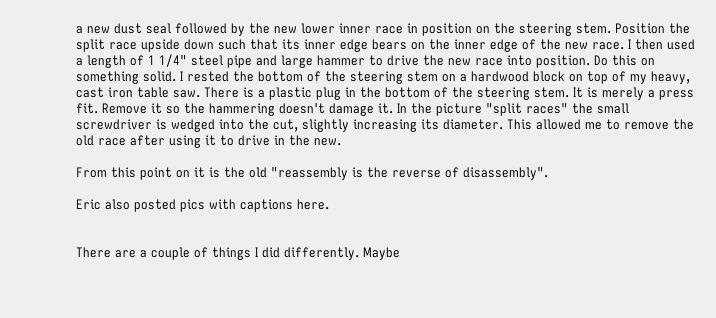a new dust seal followed by the new lower inner race in position on the steering stem. Position the split race upside down such that its inner edge bears on the inner edge of the new race. I then used a length of 1 1/4" steel pipe and large hammer to drive the new race into position. Do this on something solid. I rested the bottom of the steering stem on a hardwood block on top of my heavy, cast iron table saw. There is a plastic plug in the bottom of the steering stem. It is merely a press fit. Remove it so the hammering doesn't damage it. In the picture "split races" the small screwdriver is wedged into the cut, slightly increasing its diameter. This allowed me to remove the old race after using it to drive in the new.

From this point on it is the old "reassembly is the reverse of disassembly".

Eric also posted pics with captions here.


There are a couple of things I did differently. Maybe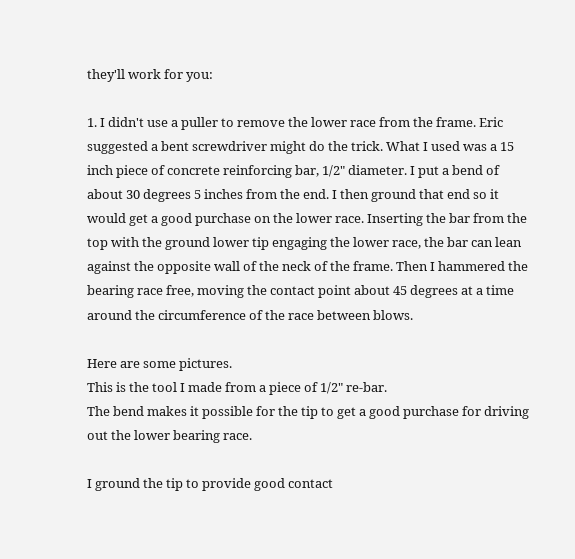they'll work for you:

1. I didn't use a puller to remove the lower race from the frame. Eric suggested a bent screwdriver might do the trick. What I used was a 15 inch piece of concrete reinforcing bar, 1/2" diameter. I put a bend of about 30 degrees 5 inches from the end. I then ground that end so it would get a good purchase on the lower race. Inserting the bar from the top with the ground lower tip engaging the lower race, the bar can lean against the opposite wall of the neck of the frame. Then I hammered the bearing race free, moving the contact point about 45 degrees at a time around the circumference of the race between blows.

Here are some pictures.
This is the tool I made from a piece of 1/2" re-bar.
The bend makes it possible for the tip to get a good purchase for driving out the lower bearing race.

I ground the tip to provide good contact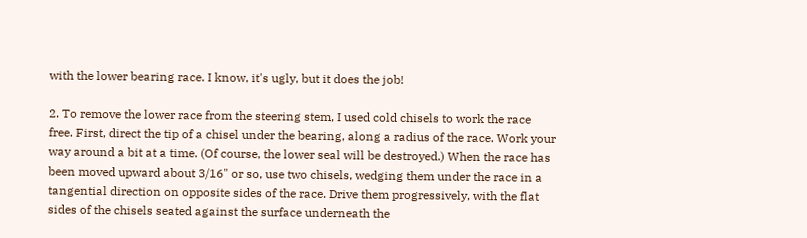with the lower bearing race. I know, it's ugly, but it does the job!

2. To remove the lower race from the steering stem, I used cold chisels to work the race free. First, direct the tip of a chisel under the bearing, along a radius of the race. Work your way around a bit at a time. (Of course, the lower seal will be destroyed.) When the race has been moved upward about 3/16" or so, use two chisels, wedging them under the race in a tangential direction on opposite sides of the race. Drive them progressively, with the flat sides of the chisels seated against the surface underneath the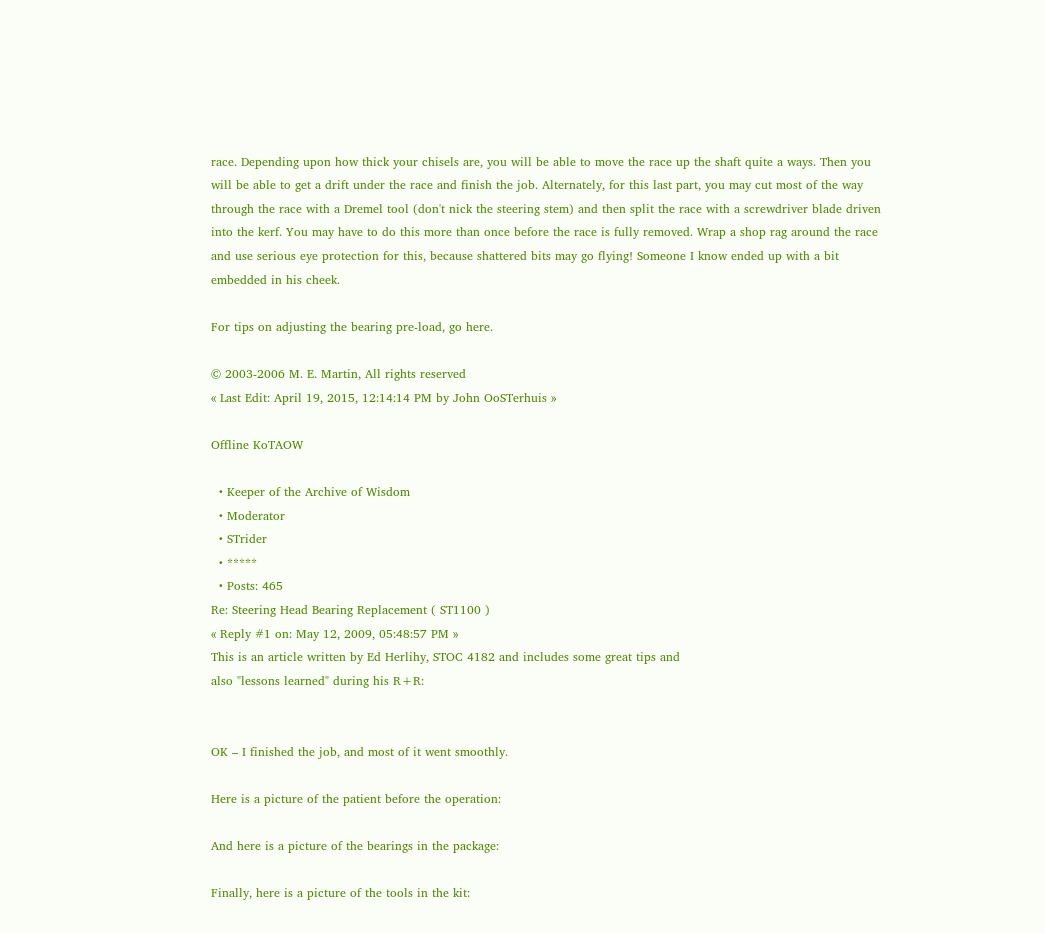race. Depending upon how thick your chisels are, you will be able to move the race up the shaft quite a ways. Then you will be able to get a drift under the race and finish the job. Alternately, for this last part, you may cut most of the way through the race with a Dremel tool (don't nick the steering stem) and then split the race with a screwdriver blade driven into the kerf. You may have to do this more than once before the race is fully removed. Wrap a shop rag around the race and use serious eye protection for this, because shattered bits may go flying! Someone I know ended up with a bit embedded in his cheek.

For tips on adjusting the bearing pre-load, go here.

© 2003-2006 M. E. Martin, All rights reserved
« Last Edit: April 19, 2015, 12:14:14 PM by John OoSTerhuis »

Offline KoTAOW

  • Keeper of the Archive of Wisdom
  • Moderator
  • STrider
  • *****
  • Posts: 465
Re: Steering Head Bearing Replacement ( ST1100 )
« Reply #1 on: May 12, 2009, 05:48:57 PM »
This is an article written by Ed Herlihy, STOC 4182 and includes some great tips and
also "lessons learned" during his R+R:


OK – I finished the job, and most of it went smoothly.

Here is a picture of the patient before the operation:

And here is a picture of the bearings in the package:

Finally, here is a picture of the tools in the kit: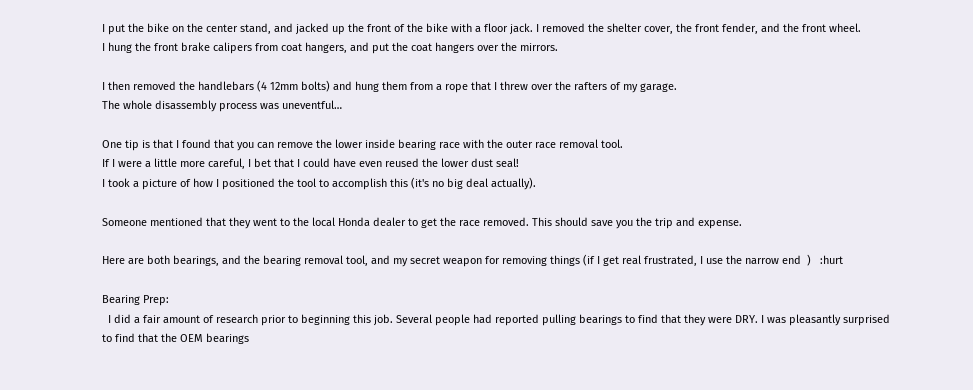I put the bike on the center stand, and jacked up the front of the bike with a floor jack. I removed the shelter cover, the front fender, and the front wheel.
I hung the front brake calipers from coat hangers, and put the coat hangers over the mirrors.

I then removed the handlebars (4 12mm bolts) and hung them from a rope that I threw over the rafters of my garage.
The whole disassembly process was uneventful…

One tip is that I found that you can remove the lower inside bearing race with the outer race removal tool.
If I were a little more careful, I bet that I could have even reused the lower dust seal!
I took a picture of how I positioned the tool to accomplish this (it's no big deal actually).

Someone mentioned that they went to the local Honda dealer to get the race removed. This should save you the trip and expense.

Here are both bearings, and the bearing removal tool, and my secret weapon for removing things (if I get real frustrated, I use the narrow end  )   :hurt

Bearing Prep:
  I did a fair amount of research prior to beginning this job. Several people had reported pulling bearings to find that they were DRY. I was pleasantly surprised to find that the OEM bearings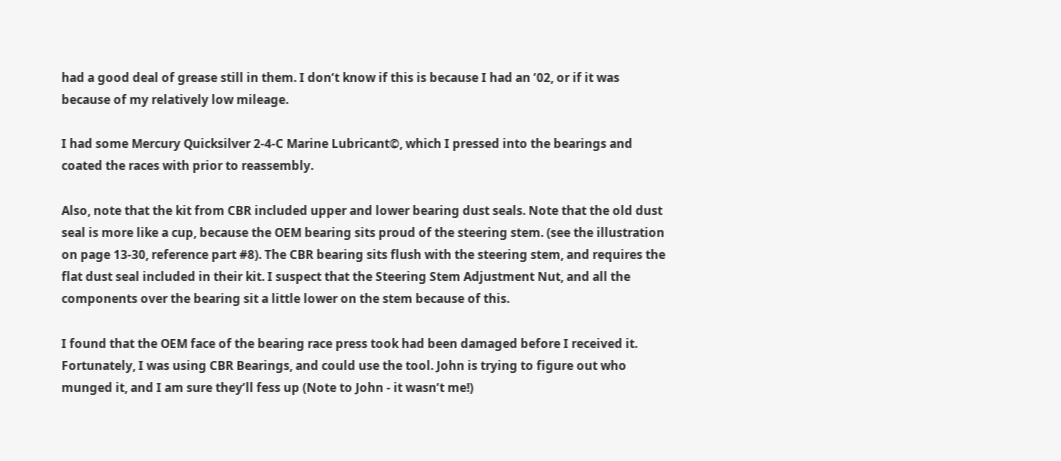had a good deal of grease still in them. I don’t know if this is because I had an ’02, or if it was because of my relatively low mileage.

I had some Mercury Quicksilver 2-4-C Marine Lubricant©, which I pressed into the bearings and coated the races with prior to reassembly.

Also, note that the kit from CBR included upper and lower bearing dust seals. Note that the old dust seal is more like a cup, because the OEM bearing sits proud of the steering stem. (see the illustration on page 13-30, reference part #8). The CBR bearing sits flush with the steering stem, and requires the flat dust seal included in their kit. I suspect that the Steering Stem Adjustment Nut, and all the components over the bearing sit a little lower on the stem because of this.

I found that the OEM face of the bearing race press took had been damaged before I received it. Fortunately, I was using CBR Bearings, and could use the tool. John is trying to figure out who munged it, and I am sure they’ll fess up (Note to John - it wasn’t me!)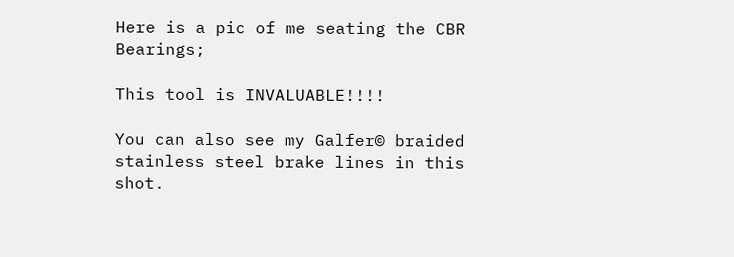Here is a pic of me seating the CBR Bearings;

This tool is INVALUABLE!!!!

You can also see my Galfer© braided stainless steel brake lines in this shot.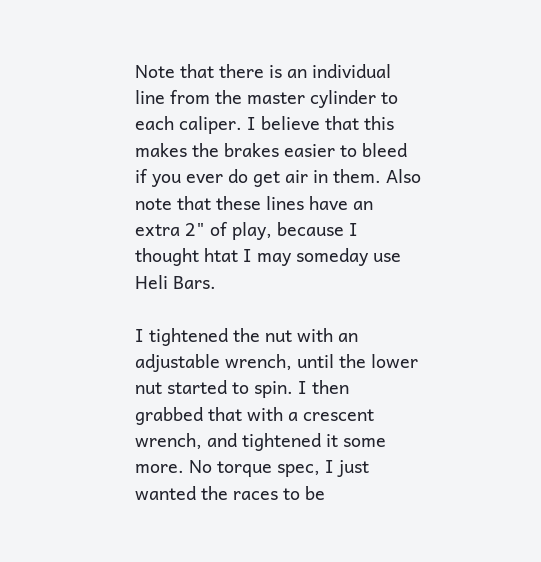Note that there is an individual line from the master cylinder to each caliper. I believe that this makes the brakes easier to bleed if you ever do get air in them. Also note that these lines have an extra 2" of play, because I thought htat I may someday use Heli Bars.

I tightened the nut with an adjustable wrench, until the lower nut started to spin. I then grabbed that with a crescent wrench, and tightened it some more. No torque spec, I just wanted the races to be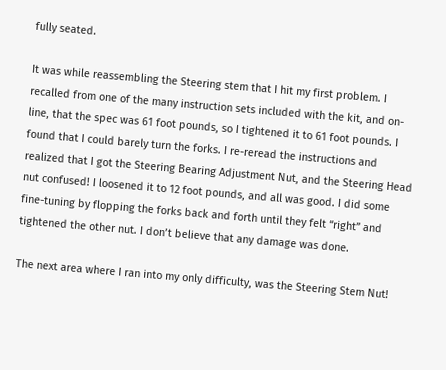fully seated.

It was while reassembling the Steering stem that I hit my first problem. I recalled from one of the many instruction sets included with the kit, and on-line, that the spec was 61 foot pounds, so I tightened it to 61 foot pounds. I found that I could barely turn the forks. I re-reread the instructions and realized that I got the Steering Bearing Adjustment Nut, and the Steering Head nut confused! I loosened it to 12 foot pounds, and all was good. I did some fine-tuning by flopping the forks back and forth until they felt “right” and tightened the other nut. I don’t believe that any damage was done.

The next area where I ran into my only difficulty, was the Steering Stem Nut!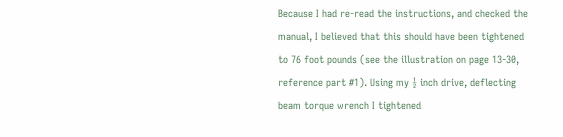Because I had re-read the instructions, and checked the manual, I believed that this should have been tightened to 76 foot pounds (see the illustration on page 13-30, reference part #1). Using my ½ inch drive, deflecting beam torque wrench I tightened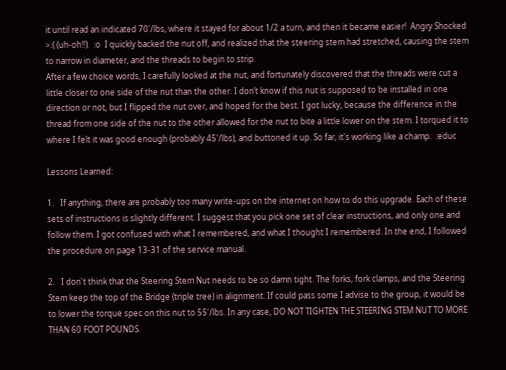it until read an indicated 70'/lbs, where it stayed for about 1/2 a turn, and then it became easier!  Angry Shocked  >:( (uh-oh!!).  :o  I quickly backed the nut off, and realized that the steering stem had stretched, causing the stem to narrow in diameter, and the threads to begin to strip.
After a few choice words, I carefully looked at the nut, and fortunately discovered that the threads were cut a little closer to one side of the nut than the other. I don’t know if this nut is supposed to be installed in one direction or not, but I flipped the nut over, and hoped for the best. I got lucky, because the difference in the thread from one side of the nut to the other allowed for the nut to bite a little lower on the stem. I torqued it to where I felt it was good enough (probably 45'/lbs), and buttoned it up. So far, it's working like a champ.  :educ

Lessons Learned:

1.   If anything, there are probably too many write-ups on the internet on how to do this upgrade. Each of these sets of instructions is slightly different. I suggest that you pick one set of clear instructions, and only one and follow them. I got confused with what I remembered, and what I thought I remembered. In the end, I followed the procedure on page 13-31 of the service manual.

2.   I don't think that the Steering Stem Nut needs to be so damn tight. The forks, fork clamps, and the Steering Stem keep the top of the Bridge (triple tree) in alignment. If could pass some I advise to the group, it would be to lower the torque spec on this nut to 55'/lbs. In any case, DO NOT TIGHTEN THE STEERING STEM NUT TO MORE THAN 60 FOOT POUNDS.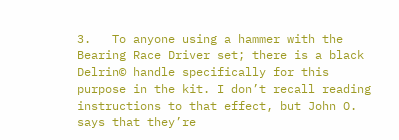3.   To anyone using a hammer with the Bearing Race Driver set; there is a black Delrin© handle specifically for this purpose in the kit. I don’t recall reading instructions to that effect, but John O. says that they’re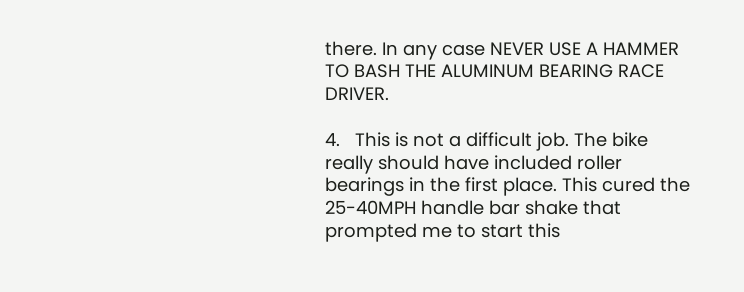there. In any case NEVER USE A HAMMER TO BASH THE ALUMINUM BEARING RACE DRIVER.

4.   This is not a difficult job. The bike really should have included roller bearings in the first place. This cured the 25-40MPH handle bar shake that prompted me to start this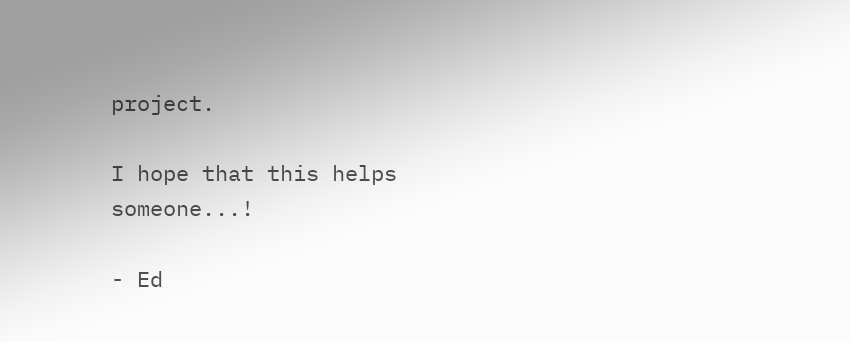project.

I hope that this helps someone...!

- Ed